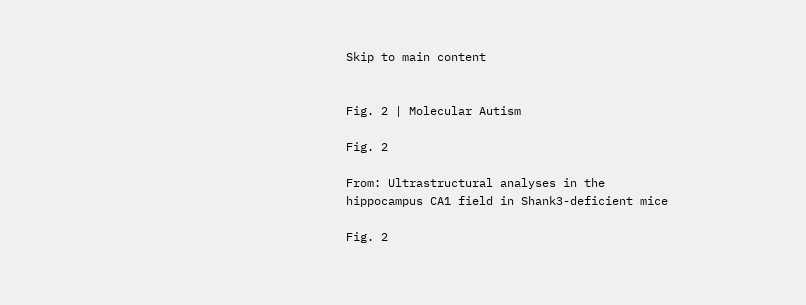Skip to main content


Fig. 2 | Molecular Autism

Fig. 2

From: Ultrastructural analyses in the hippocampus CA1 field in Shank3-deficient mice

Fig. 2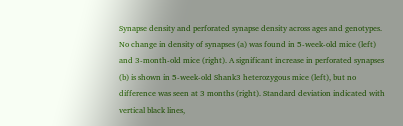Synapse density and perforated synapse density across ages and genotypes. No change in density of synapses (a) was found in 5-week-old mice (left) and 3-month-old mice (right). A significant increase in perforated synapses (b) is shown in 5-week-old Shank3 heterozygous mice (left), but no difference was seen at 3 months (right). Standard deviation indicated with vertical black lines,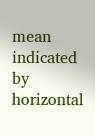mean indicated by horizontal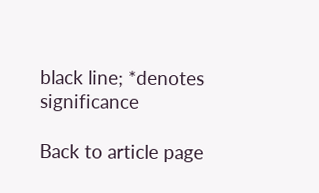black line; *denotes significance

Back to article page